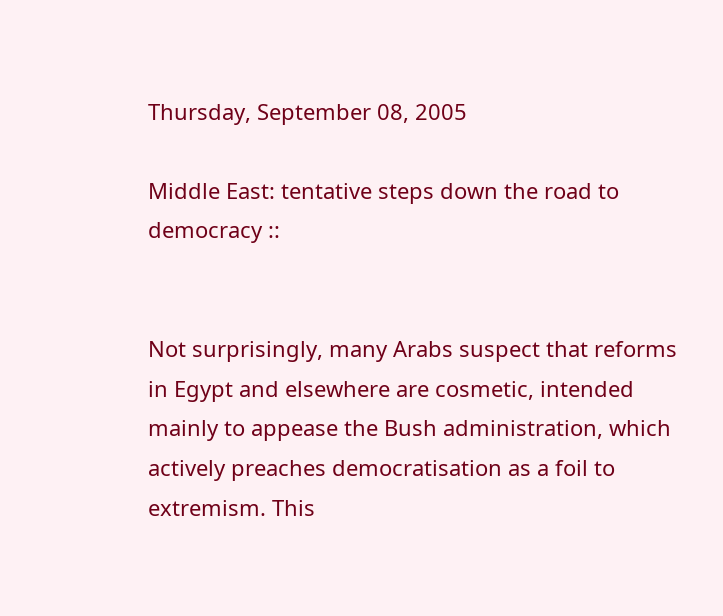Thursday, September 08, 2005

Middle East: tentative steps down the road to democracy ::


Not surprisingly, many Arabs suspect that reforms in Egypt and elsewhere are cosmetic, intended mainly to appease the Bush administration, which actively preaches democratisation as a foil to extremism. This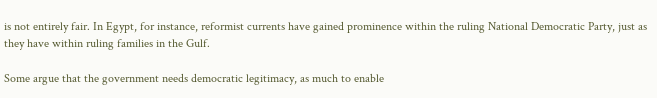is not entirely fair. In Egypt, for instance, reformist currents have gained prominence within the ruling National Democratic Party, just as they have within ruling families in the Gulf.

Some argue that the government needs democratic legitimacy, as much to enable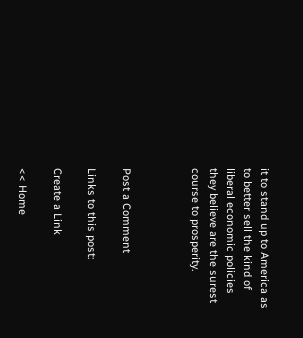it to stand up to America as to better sell the kind of liberal economic policies they believe are the surest course to prosperity.



Post a Comment

Links to this post:

Create a Link

<< Home